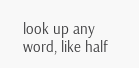look up any word, like half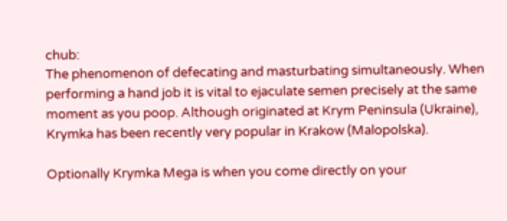chub:
The phenomenon of defecating and masturbating simultaneously. When performing a hand job it is vital to ejaculate semen precisely at the same moment as you poop. Although originated at Krym Peninsula (Ukraine), Krymka has been recently very popular in Krakow (Malopolska).

Optionally Krymka Mega is when you come directly on your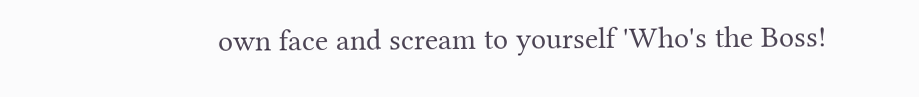own face and scream to yourself 'Who's the Boss!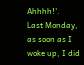Ahhhh!'.
Last Monday, as soon as I woke up, I did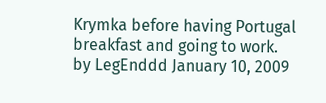Krymka before having Portugal breakfast and going to work.
by LegEnddd January 10, 2009